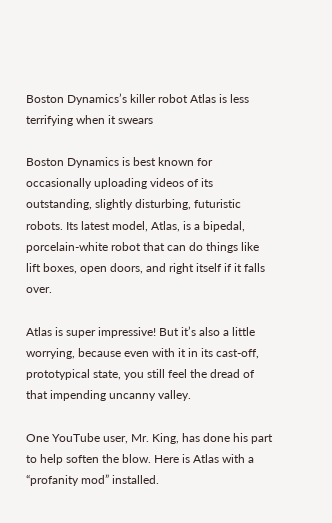Boston Dynamics’s killer robot Atlas is less terrifying when it swears

Boston Dynamics is best known for occasionally uploading videos of its outstanding, slightly disturbing, futuristic robots. Its latest model, Atlas, is a bipedal, porcelain-white robot that can do things like lift boxes, open doors, and right itself if it falls over.

Atlas is super impressive! But it’s also a little worrying, because even with it in its cast-off, prototypical state, you still feel the dread of that impending uncanny valley.

One YouTube user, Mr. King, has done his part to help soften the blow. Here is Atlas with a “profanity mod” installed.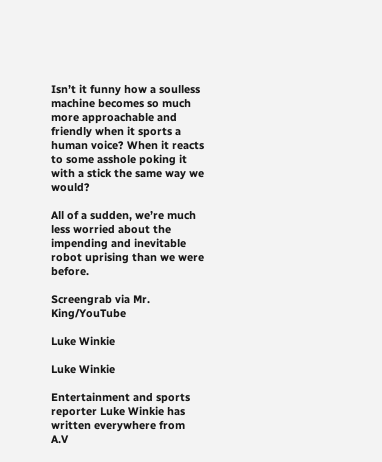Isn’t it funny how a soulless machine becomes so much more approachable and friendly when it sports a human voice? When it reacts to some asshole poking it with a stick the same way we would?

All of a sudden, we’re much less worried about the impending and inevitable robot uprising than we were before.

Screengrab via Mr. King/YouTube

Luke Winkie

Luke Winkie

Entertainment and sports reporter Luke Winkie has written everywhere from A.V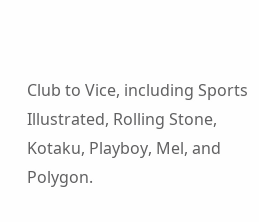Club to Vice, including Sports Illustrated, Rolling Stone, Kotaku, Playboy, Mel, and Polygon.